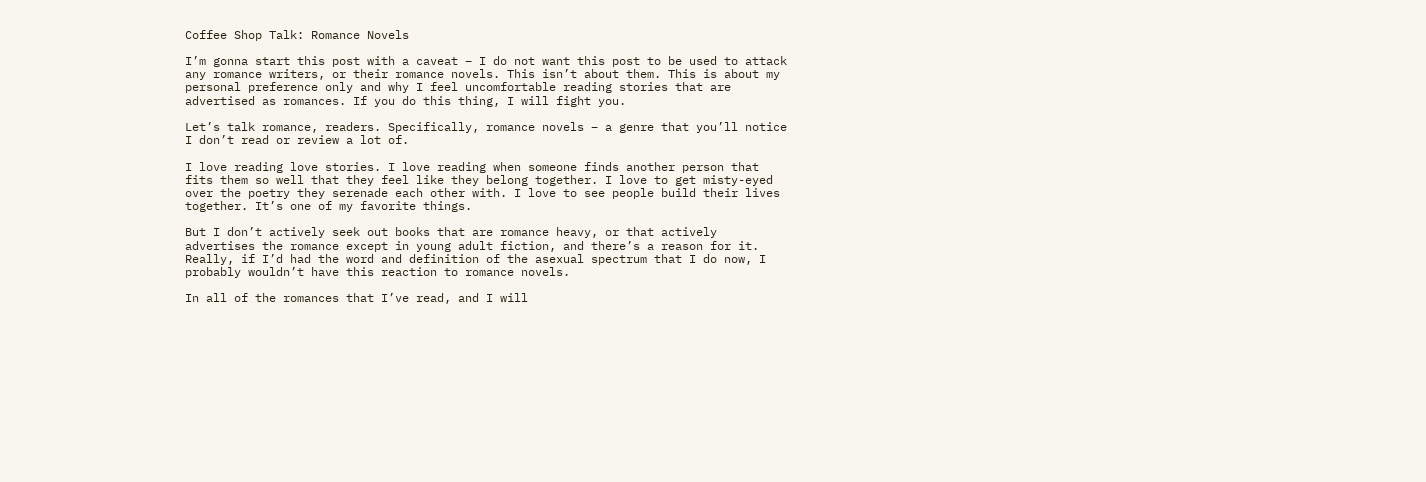Coffee Shop Talk: Romance Novels

I’m gonna start this post with a caveat – I do not want this post to be used to attack any romance writers, or their romance novels. This isn’t about them. This is about my personal preference only and why I feel uncomfortable reading stories that are advertised as romances. If you do this thing, I will fight you.

Let’s talk romance, readers. Specifically, romance novels – a genre that you’ll notice I don’t read or review a lot of.

I love reading love stories. I love reading when someone finds another person that fits them so well that they feel like they belong together. I love to get misty-eyed over the poetry they serenade each other with. I love to see people build their lives together. It’s one of my favorite things.

But I don’t actively seek out books that are romance heavy, or that actively advertises the romance except in young adult fiction, and there’s a reason for it. Really, if I’d had the word and definition of the asexual spectrum that I do now, I probably wouldn’t have this reaction to romance novels.

In all of the romances that I’ve read, and I will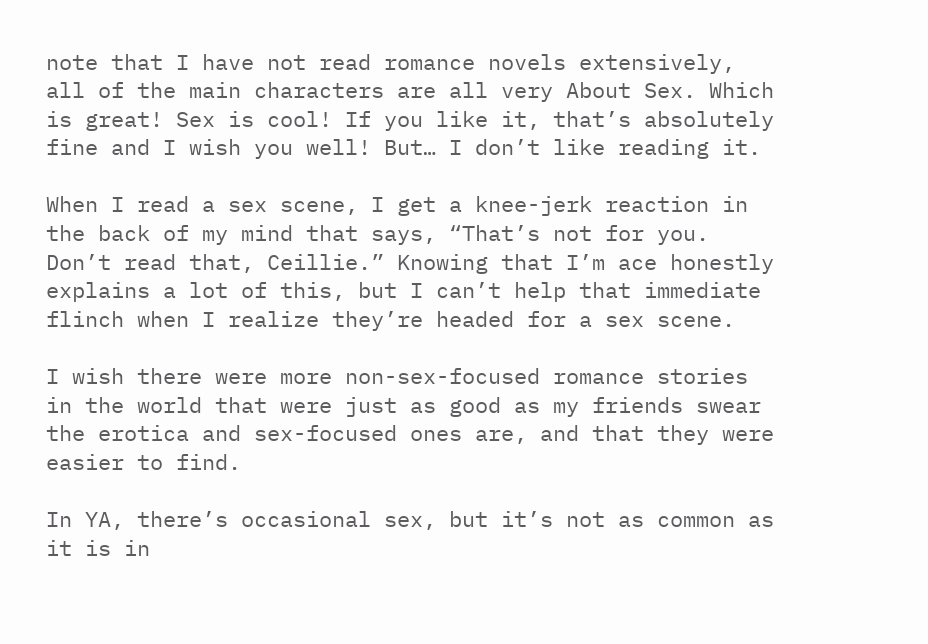note that I have not read romance novels extensively, all of the main characters are all very About Sex. Which is great! Sex is cool! If you like it, that’s absolutely fine and I wish you well! But… I don’t like reading it.

When I read a sex scene, I get a knee-jerk reaction in the back of my mind that says, “That’s not for you. Don’t read that, Ceillie.” Knowing that I’m ace honestly explains a lot of this, but I can’t help that immediate flinch when I realize they’re headed for a sex scene.

I wish there were more non-sex-focused romance stories in the world that were just as good as my friends swear the erotica and sex-focused ones are, and that they were easier to find.

In YA, there’s occasional sex, but it’s not as common as it is in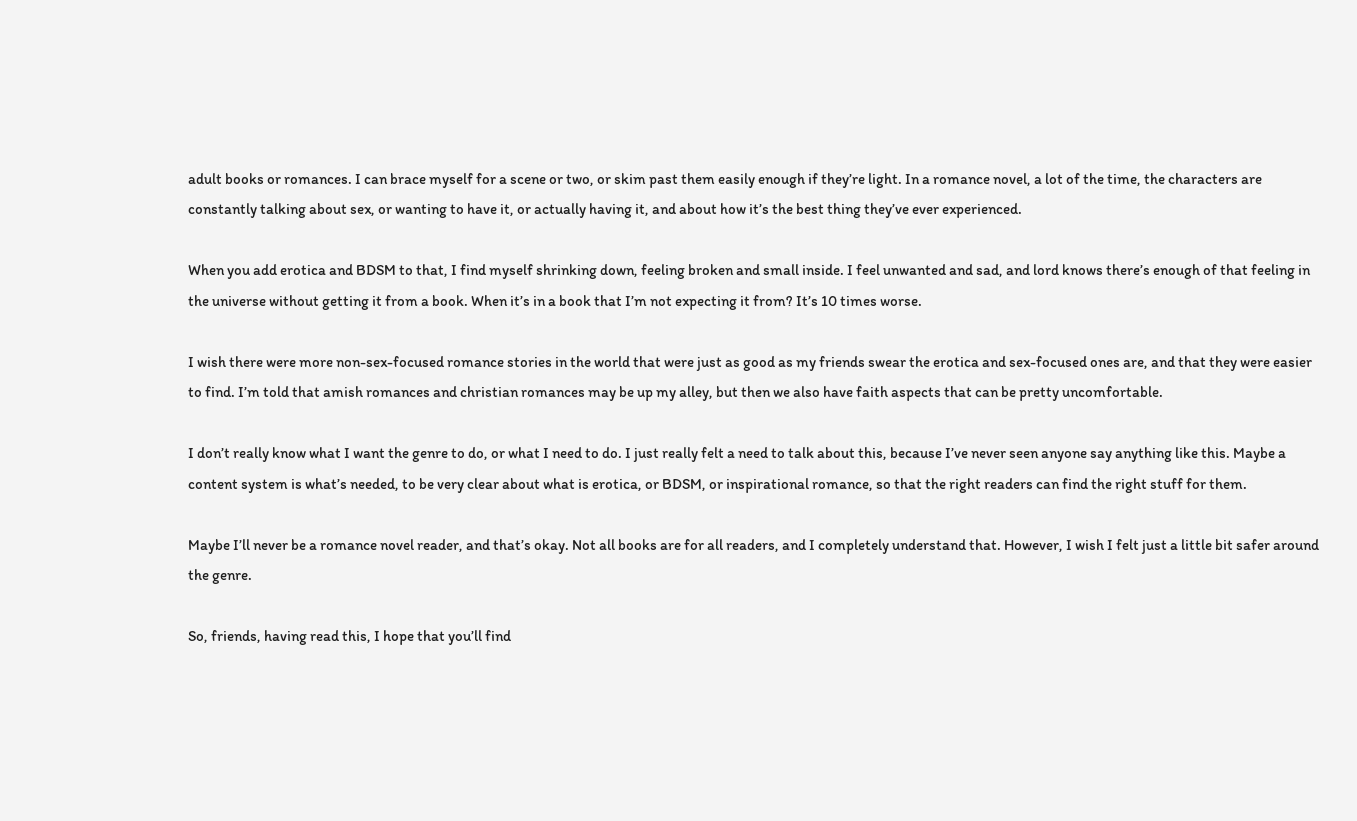adult books or romances. I can brace myself for a scene or two, or skim past them easily enough if they’re light. In a romance novel, a lot of the time, the characters are constantly talking about sex, or wanting to have it, or actually having it, and about how it’s the best thing they’ve ever experienced.

When you add erotica and BDSM to that, I find myself shrinking down, feeling broken and small inside. I feel unwanted and sad, and lord knows there’s enough of that feeling in the universe without getting it from a book. When it’s in a book that I’m not expecting it from? It’s 10 times worse.

I wish there were more non-sex-focused romance stories in the world that were just as good as my friends swear the erotica and sex-focused ones are, and that they were easier to find. I’m told that amish romances and christian romances may be up my alley, but then we also have faith aspects that can be pretty uncomfortable.

I don’t really know what I want the genre to do, or what I need to do. I just really felt a need to talk about this, because I’ve never seen anyone say anything like this. Maybe a content system is what’s needed, to be very clear about what is erotica, or BDSM, or inspirational romance, so that the right readers can find the right stuff for them.

Maybe I’ll never be a romance novel reader, and that’s okay. Not all books are for all readers, and I completely understand that. However, I wish I felt just a little bit safer around the genre.

So, friends, having read this, I hope that you’ll find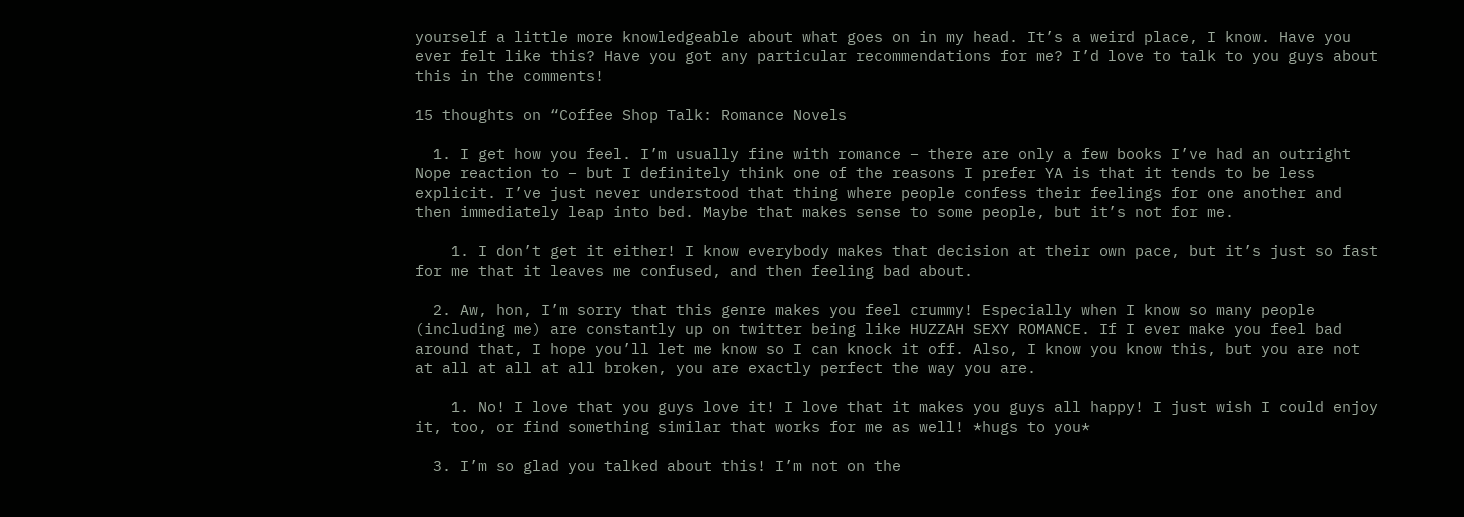yourself a little more knowledgeable about what goes on in my head. It’s a weird place, I know. Have you ever felt like this? Have you got any particular recommendations for me? I’d love to talk to you guys about this in the comments!

15 thoughts on “Coffee Shop Talk: Romance Novels

  1. I get how you feel. I’m usually fine with romance – there are only a few books I’ve had an outright Nope reaction to – but I definitely think one of the reasons I prefer YA is that it tends to be less explicit. I’ve just never understood that thing where people confess their feelings for one another and then immediately leap into bed. Maybe that makes sense to some people, but it’s not for me.

    1. I don’t get it either! I know everybody makes that decision at their own pace, but it’s just so fast for me that it leaves me confused, and then feeling bad about.

  2. Aw, hon, I’m sorry that this genre makes you feel crummy! Especially when I know so many people (including me) are constantly up on twitter being like HUZZAH SEXY ROMANCE. If I ever make you feel bad around that, I hope you’ll let me know so I can knock it off. Also, I know you know this, but you are not at all at all at all broken, you are exactly perfect the way you are.

    1. No! I love that you guys love it! I love that it makes you guys all happy! I just wish I could enjoy it, too, or find something similar that works for me as well! *hugs to you*

  3. I’m so glad you talked about this! I’m not on the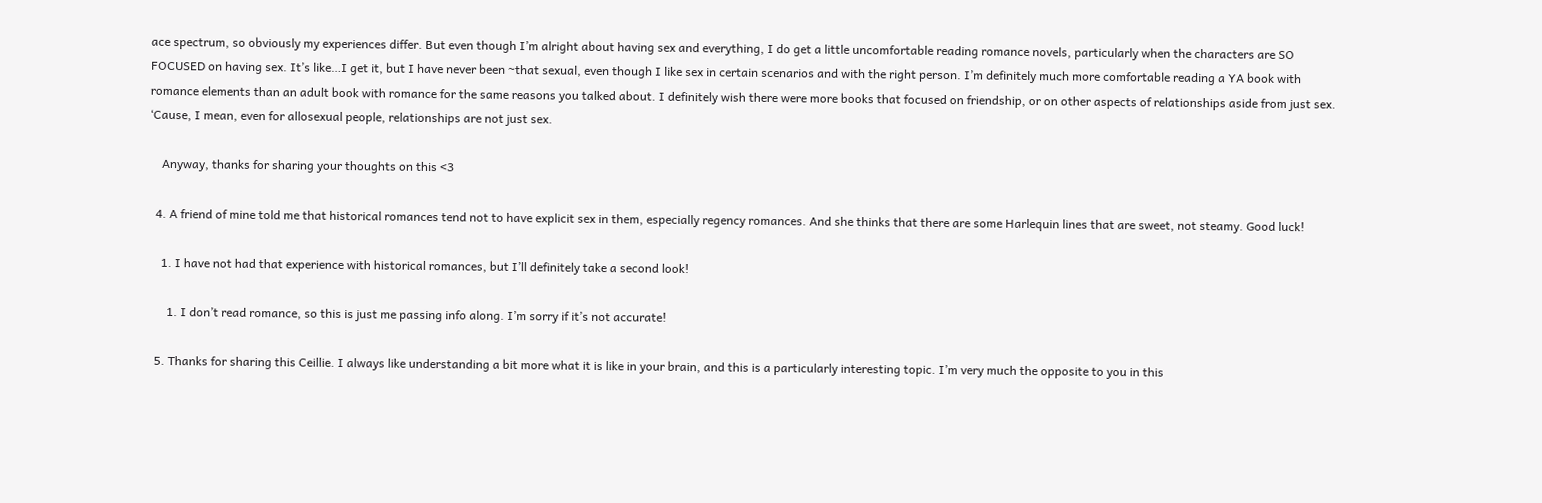ace spectrum, so obviously my experiences differ. But even though I’m alright about having sex and everything, I do get a little uncomfortable reading romance novels, particularly when the characters are SO FOCUSED on having sex. It’s like…I get it, but I have never been ~that sexual, even though I like sex in certain scenarios and with the right person. I’m definitely much more comfortable reading a YA book with romance elements than an adult book with romance for the same reasons you talked about. I definitely wish there were more books that focused on friendship, or on other aspects of relationships aside from just sex. ‘Cause, I mean, even for allosexual people, relationships are not just sex.

    Anyway, thanks for sharing your thoughts on this <3

  4. A friend of mine told me that historical romances tend not to have explicit sex in them, especially regency romances. And she thinks that there are some Harlequin lines that are sweet, not steamy. Good luck!

    1. I have not had that experience with historical romances, but I’ll definitely take a second look!

      1. I don’t read romance, so this is just me passing info along. I’m sorry if it’s not accurate!

  5. Thanks for sharing this Ceillie. I always like understanding a bit more what it is like in your brain, and this is a particularly interesting topic. I’m very much the opposite to you in this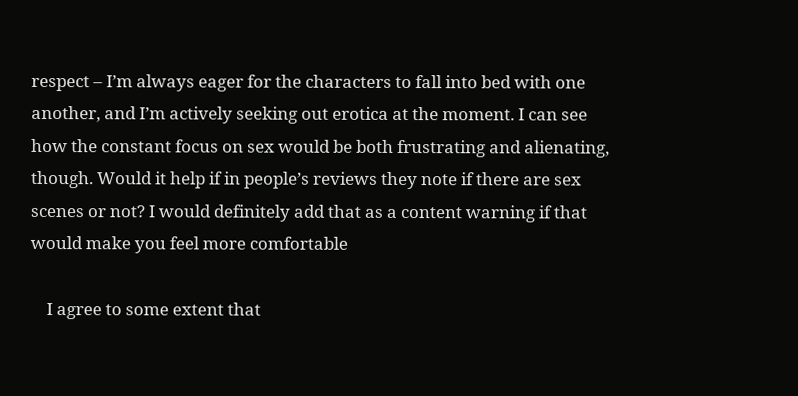respect – I’m always eager for the characters to fall into bed with one another, and I’m actively seeking out erotica at the moment. I can see how the constant focus on sex would be both frustrating and alienating, though. Would it help if in people’s reviews they note if there are sex scenes or not? I would definitely add that as a content warning if that would make you feel more comfortable

    I agree to some extent that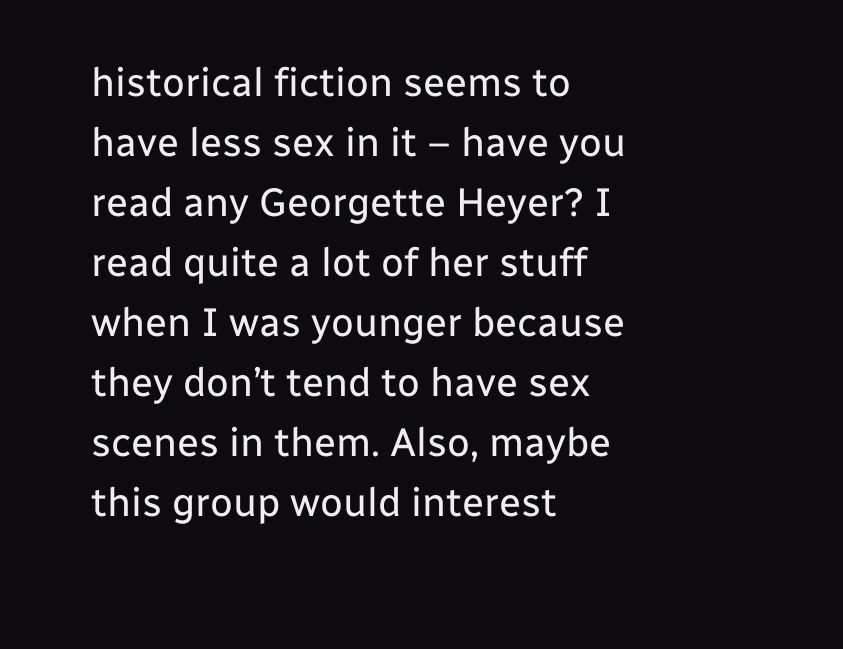historical fiction seems to have less sex in it – have you read any Georgette Heyer? I read quite a lot of her stuff when I was younger because they don’t tend to have sex scenes in them. Also, maybe this group would interest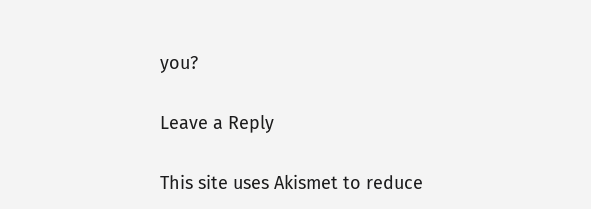you?

Leave a Reply

This site uses Akismet to reduce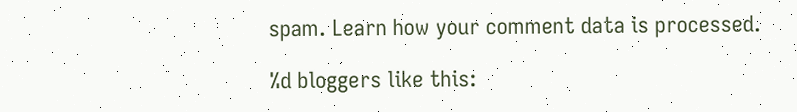spam. Learn how your comment data is processed.

%d bloggers like this: